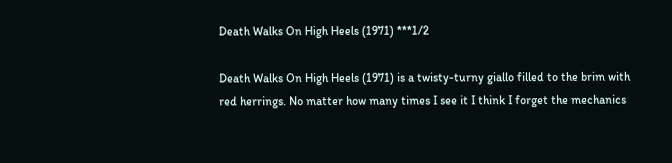Death Walks On High Heels (1971) ***1/2

Death Walks On High Heels (1971) is a twisty-turny giallo filled to the brim with red herrings. No matter how many times I see it I think I forget the mechanics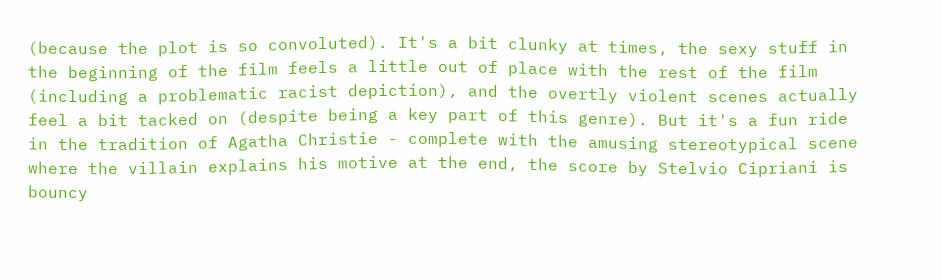(because the plot is so convoluted). It's a bit clunky at times, the sexy stuff in the beginning of the film feels a little out of place with the rest of the film (including a problematic racist depiction), and the overtly violent scenes actually feel a bit tacked on (despite being a key part of this genre). But it's a fun ride in the tradition of Agatha Christie - complete with the amusing stereotypical scene where the villain explains his motive at the end, the score by Stelvio Cipriani is bouncy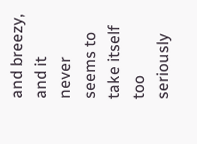and breezy, and it never seems to take itself too seriously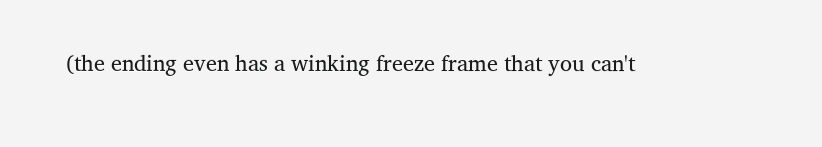(the ending even has a winking freeze frame that you can't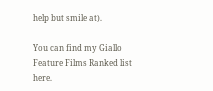help but smile at).

You can find my Giallo Feature Films Ranked list here.